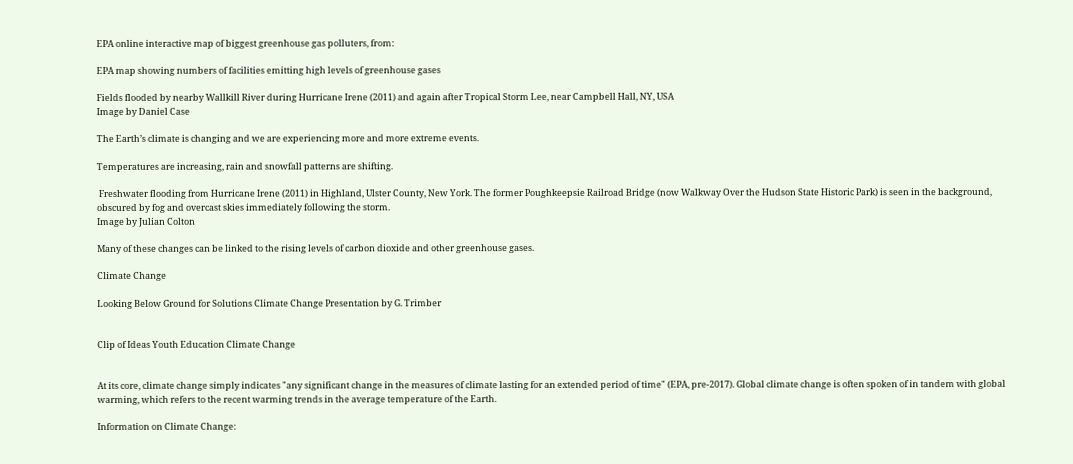EPA online interactive map of biggest greenhouse gas polluters, from:

EPA map showing numbers of facilities emitting high levels of greenhouse gases

Fields flooded by nearby Wallkill River during Hurricane Irene (2011) and again after Tropical Storm Lee, near Campbell Hall, NY, USA
Image by Daniel Case

The Earth’s climate is changing and we are experiencing more and more extreme events.

Temperatures are increasing, rain and snowfall patterns are shifting.

 Freshwater flooding from Hurricane Irene (2011) in Highland, Ulster County, New York. The former Poughkeepsie Railroad Bridge (now Walkway Over the Hudson State Historic Park) is seen in the background, obscured by fog and overcast skies immediately following the storm.
Image by Julian Colton

Many of these changes can be linked to the rising levels of carbon dioxide and other greenhouse gases.

Climate Change

Looking Below Ground for Solutions Climate Change Presentation by G. Trimber


Clip of Ideas Youth Education Climate Change


At its core, climate change simply indicates "any significant change in the measures of climate lasting for an extended period of time" (EPA, pre-2017). Global climate change is often spoken of in tandem with global warming, which refers to the recent warming trends in the average temperature of the Earth.

Information on Climate Change: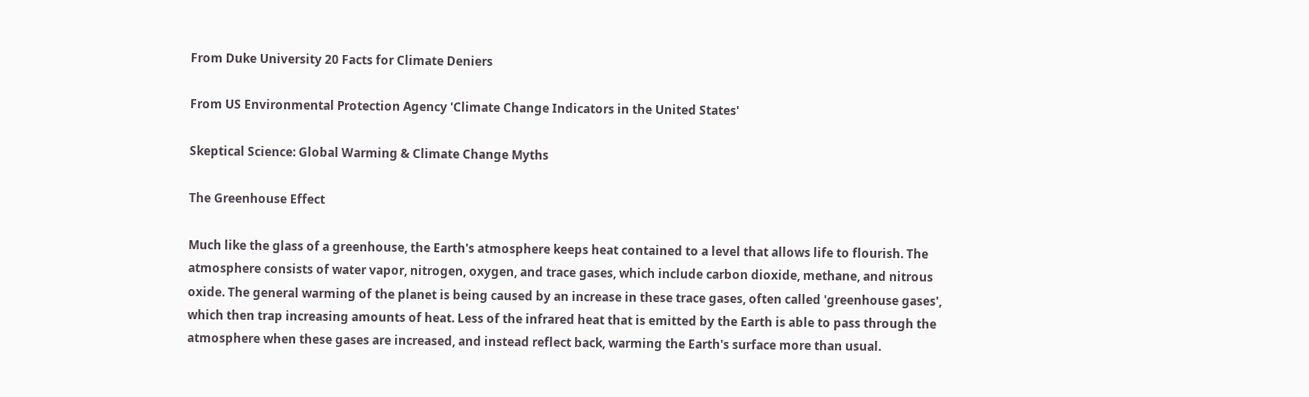From Duke University 20 Facts for Climate Deniers

From US Environmental Protection Agency 'Climate Change Indicators in the United States'

Skeptical Science: Global Warming & Climate Change Myths

The Greenhouse Effect

Much like the glass of a greenhouse, the Earth's atmosphere keeps heat contained to a level that allows life to flourish. The atmosphere consists of water vapor, nitrogen, oxygen, and trace gases, which include carbon dioxide, methane, and nitrous oxide. The general warming of the planet is being caused by an increase in these trace gases, often called 'greenhouse gases', which then trap increasing amounts of heat. Less of the infrared heat that is emitted by the Earth is able to pass through the atmosphere when these gases are increased, and instead reflect back, warming the Earth's surface more than usual.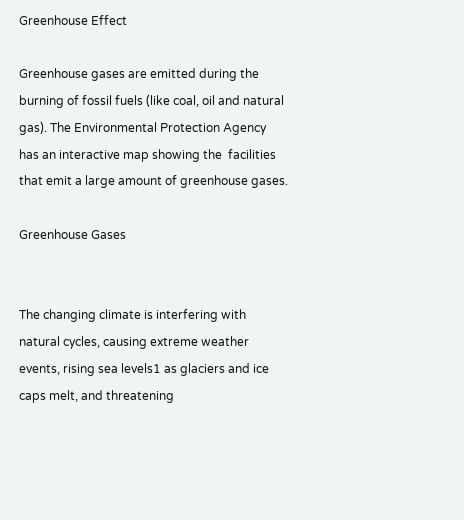Greenhouse Effect

Greenhouse gases are emitted during the burning of fossil fuels (like coal, oil and natural gas). The Environmental Protection Agency has an interactive map showing the  facilities that emit a large amount of greenhouse gases.

Greenhouse Gases


The changing climate is interfering with natural cycles, causing extreme weather events, rising sea levels1 as glaciers and ice caps melt, and threatening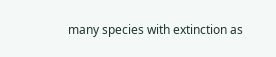many species with extinction as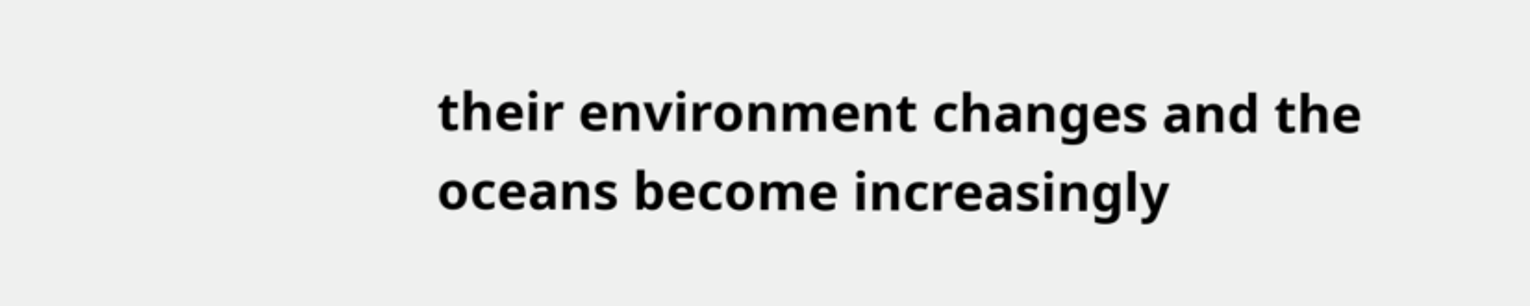their environment changes and the oceans become increasingly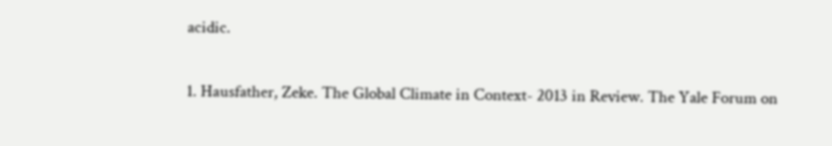acidic.

1. Hausfather, Zeke. The Global Climate in Context- 2013 in Review. The Yale Forum on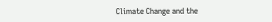Climate Change and the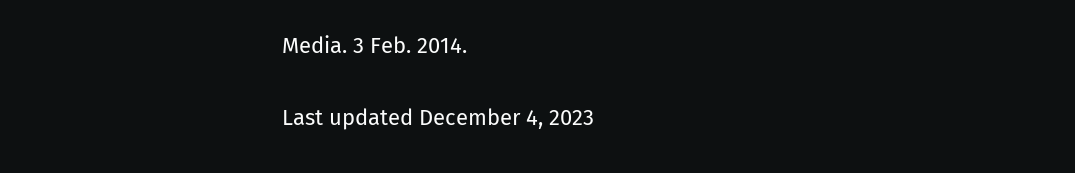Media. 3 Feb. 2014.

Last updated December 4, 2023